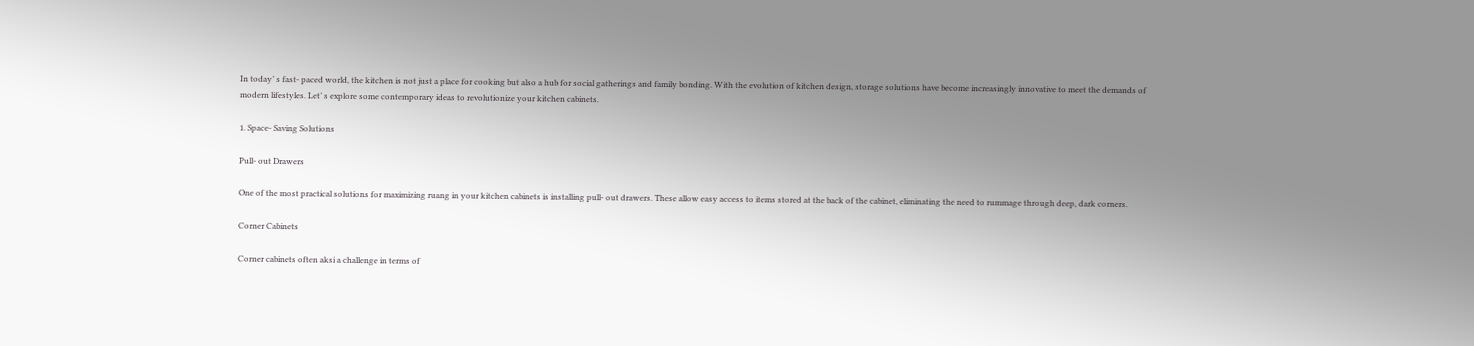In today’ s fast- paced world, the kitchen is not just a place for cooking but also a hub for social gatherings and family bonding. With the evolution of kitchen design, storage solutions have become increasingly innovative to meet the demands of modern lifestyles. Let’ s explore some contemporary ideas to revolutionize your kitchen cabinets.

1. Space- Saving Solutions

Pull- out Drawers

One of the most practical solutions for maximizing ruang in your kitchen cabinets is installing pull- out drawers. These allow easy access to items stored at the back of the cabinet, eliminating the need to rummage through deep, dark corners.

Corner Cabinets

Corner cabinets often aksi a challenge in terms of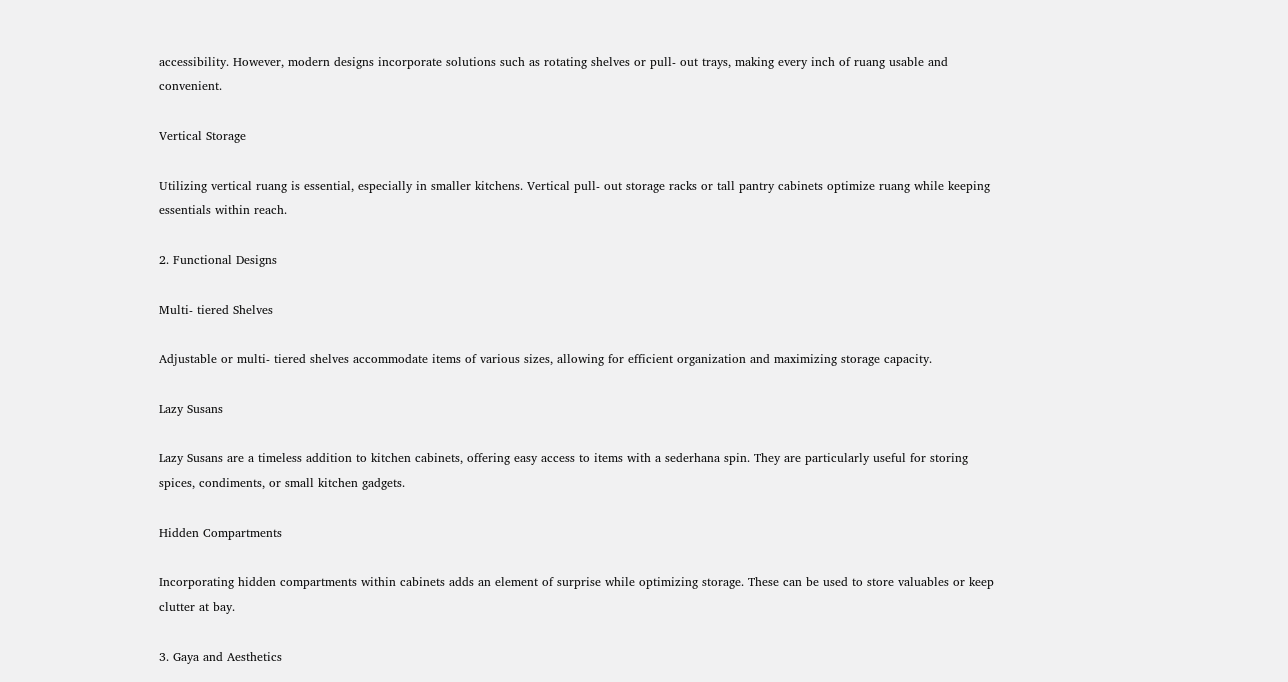accessibility. However, modern designs incorporate solutions such as rotating shelves or pull- out trays, making every inch of ruang usable and convenient.

Vertical Storage

Utilizing vertical ruang is essential, especially in smaller kitchens. Vertical pull- out storage racks or tall pantry cabinets optimize ruang while keeping essentials within reach.

2. Functional Designs

Multi- tiered Shelves

Adjustable or multi- tiered shelves accommodate items of various sizes, allowing for efficient organization and maximizing storage capacity.

Lazy Susans

Lazy Susans are a timeless addition to kitchen cabinets, offering easy access to items with a sederhana spin. They are particularly useful for storing spices, condiments, or small kitchen gadgets.

Hidden Compartments

Incorporating hidden compartments within cabinets adds an element of surprise while optimizing storage. These can be used to store valuables or keep clutter at bay.

3. Gaya and Aesthetics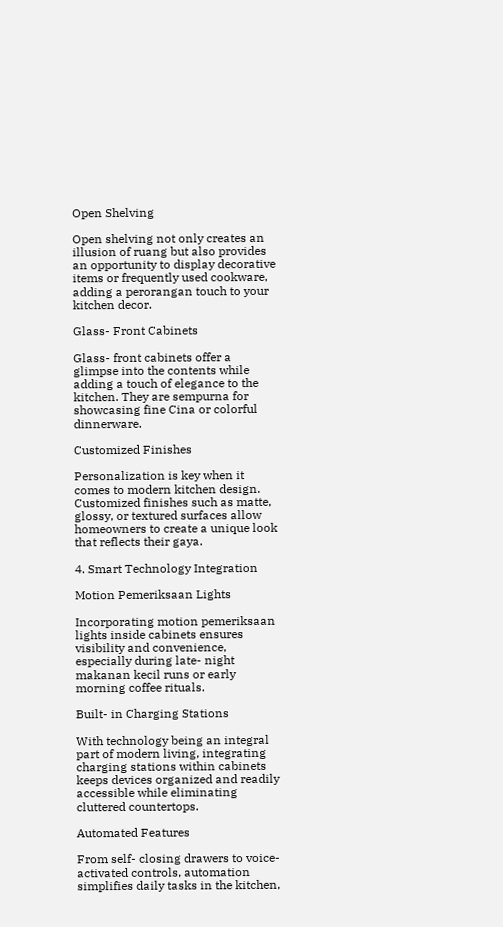Open Shelving

Open shelving not only creates an illusion of ruang but also provides an opportunity to display decorative items or frequently used cookware, adding a perorangan touch to your kitchen decor.

Glass- Front Cabinets

Glass- front cabinets offer a glimpse into the contents while adding a touch of elegance to the kitchen. They are sempurna for showcasing fine Cina or colorful dinnerware.

Customized Finishes

Personalization is key when it comes to modern kitchen design. Customized finishes such as matte, glossy, or textured surfaces allow homeowners to create a unique look that reflects their gaya.

4. Smart Technology Integration

Motion Pemeriksaan Lights

Incorporating motion pemeriksaan lights inside cabinets ensures visibility and convenience, especially during late- night makanan kecil runs or early morning coffee rituals.

Built- in Charging Stations

With technology being an integral part of modern living, integrating charging stations within cabinets keeps devices organized and readily accessible while eliminating cluttered countertops.

Automated Features

From self- closing drawers to voice- activated controls, automation simplifies daily tasks in the kitchen,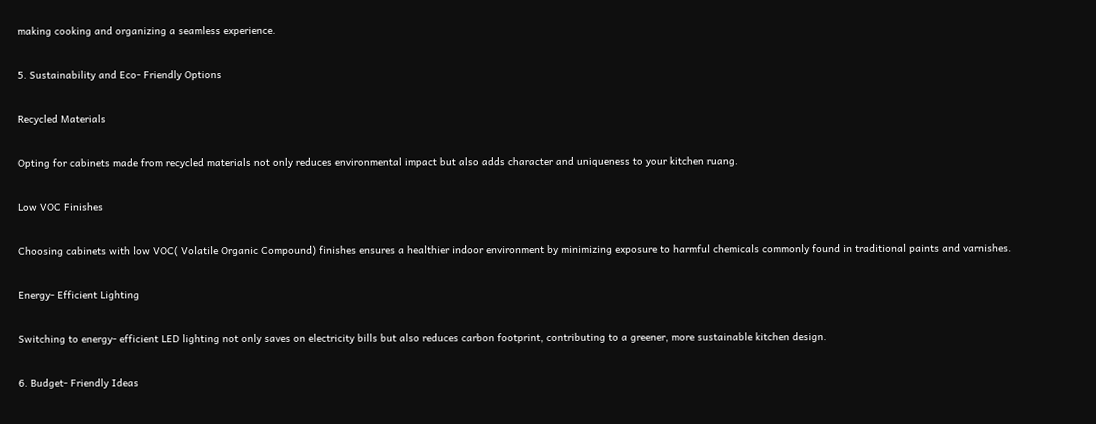making cooking and organizing a seamless experience.

5. Sustainability and Eco- Friendly Options

Recycled Materials

Opting for cabinets made from recycled materials not only reduces environmental impact but also adds character and uniqueness to your kitchen ruang.

Low VOC Finishes

Choosing cabinets with low VOC( Volatile Organic Compound) finishes ensures a healthier indoor environment by minimizing exposure to harmful chemicals commonly found in traditional paints and varnishes.

Energy- Efficient Lighting

Switching to energy- efficient LED lighting not only saves on electricity bills but also reduces carbon footprint, contributing to a greener, more sustainable kitchen design.

6. Budget- Friendly Ideas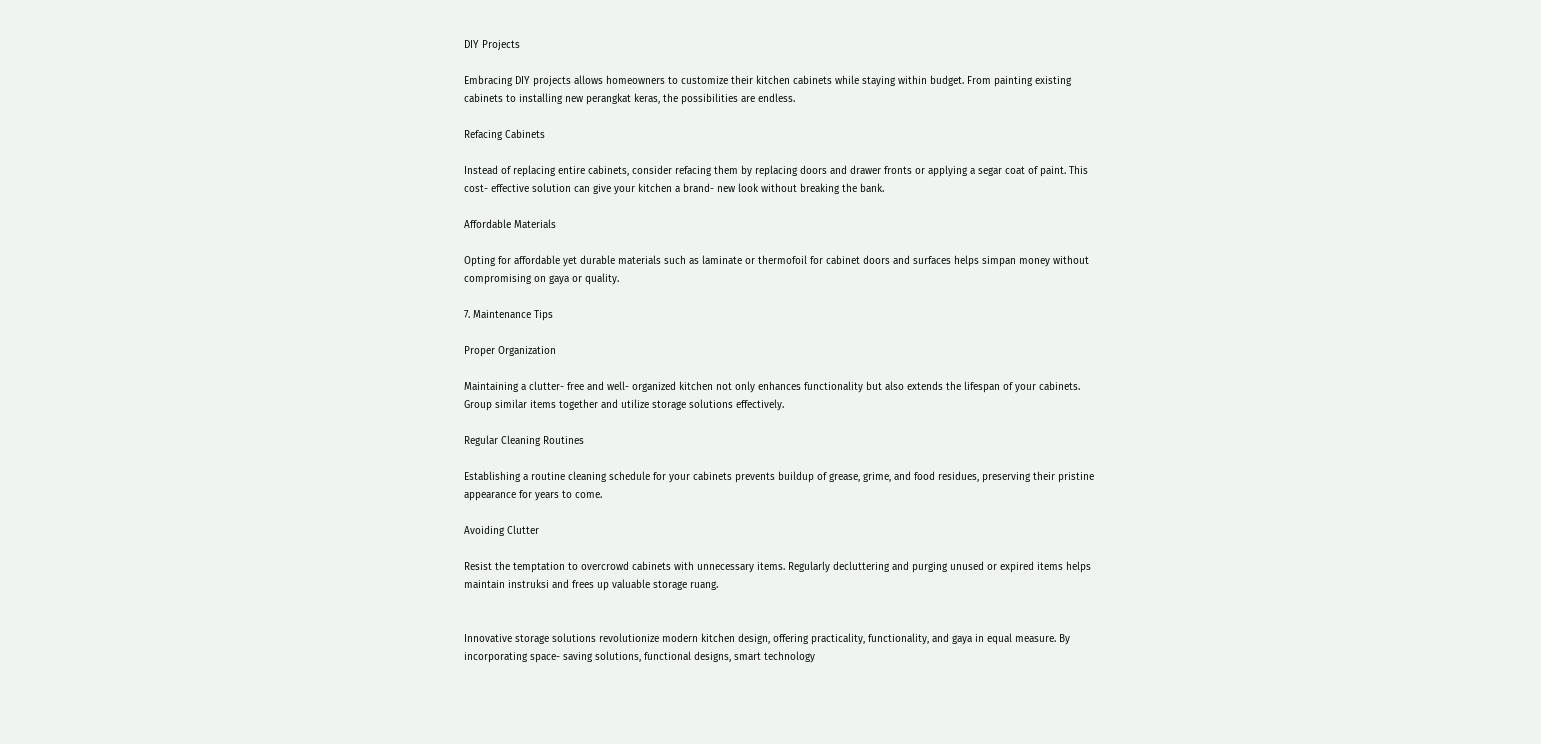DIY Projects

Embracing DIY projects allows homeowners to customize their kitchen cabinets while staying within budget. From painting existing cabinets to installing new perangkat keras, the possibilities are endless.

Refacing Cabinets

Instead of replacing entire cabinets, consider refacing them by replacing doors and drawer fronts or applying a segar coat of paint. This cost- effective solution can give your kitchen a brand- new look without breaking the bank.

Affordable Materials

Opting for affordable yet durable materials such as laminate or thermofoil for cabinet doors and surfaces helps simpan money without compromising on gaya or quality.

7. Maintenance Tips

Proper Organization

Maintaining a clutter- free and well- organized kitchen not only enhances functionality but also extends the lifespan of your cabinets. Group similar items together and utilize storage solutions effectively.

Regular Cleaning Routines

Establishing a routine cleaning schedule for your cabinets prevents buildup of grease, grime, and food residues, preserving their pristine appearance for years to come.

Avoiding Clutter

Resist the temptation to overcrowd cabinets with unnecessary items. Regularly decluttering and purging unused or expired items helps maintain instruksi and frees up valuable storage ruang.


Innovative storage solutions revolutionize modern kitchen design, offering practicality, functionality, and gaya in equal measure. By incorporating space- saving solutions, functional designs, smart technology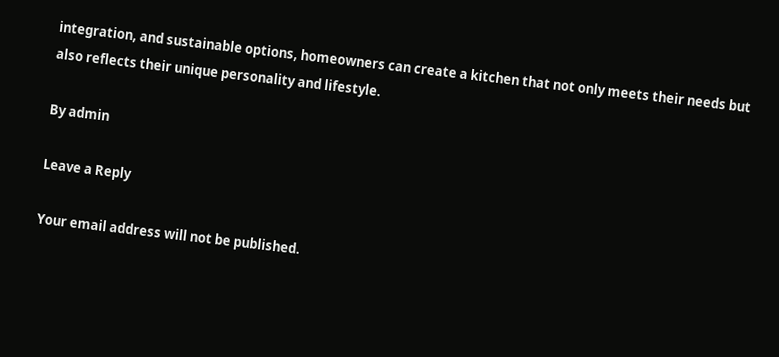integration, and sustainable options, homeowners can create a kitchen that not only meets their needs but also reflects their unique personality and lifestyle.

By admin

Leave a Reply

Your email address will not be published.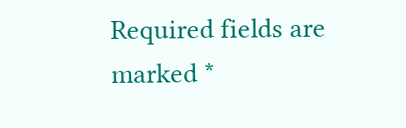Required fields are marked *